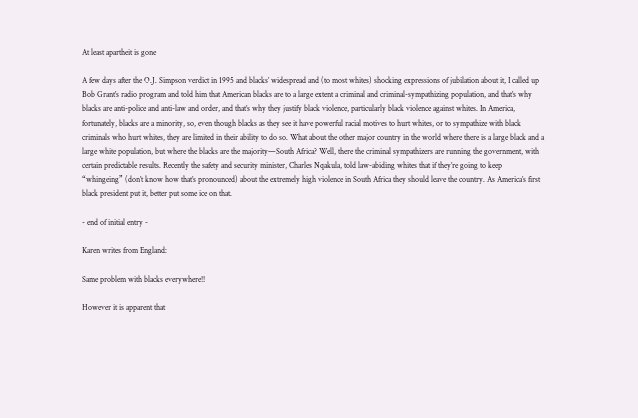At least apartheit is gone

A few days after the O.J. Simpson verdict in 1995 and blacks’ widespread and (to most whites) shocking expressions of jubilation about it, I called up Bob Grant’s radio program and told him that American blacks are to a large extent a criminal and criminal-sympathizing population, and that’s why blacks are anti-police and anti-law and order, and that’s why they justify black violence, particularly black violence against whites. In America, fortunately, blacks are a minority, so, even though blacks as they see it have powerful racial motives to hurt whites, or to sympathize with black criminals who hurt whites, they are limited in their ability to do so. What about the other major country in the world where there is a large black and a large white population, but where the blacks are the majority—South Africa? Well, there the criminal sympathizers are running the government, with certain predictable results. Recently the safety and security minister, Charles Nqakula, told law-abiding whites that if they’re going to keep “whingeing” (don’t know how that’s pronounced) about the extremely high violence in South Africa they should leave the country. As America’s first black president put it, better put some ice on that.

- end of initial entry -

Karen writes from England:

Same problem with blacks everywhere!!

However it is apparent that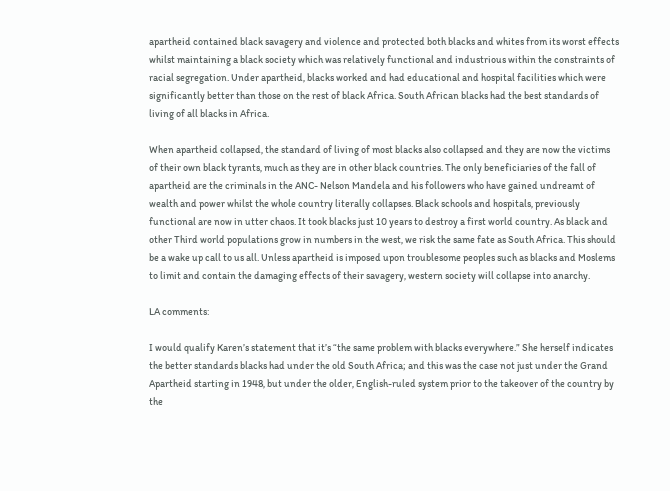apartheid contained black savagery and violence and protected both blacks and whites from its worst effects whilst maintaining a black society which was relatively functional and industrious within the constraints of racial segregation. Under apartheid, blacks worked and had educational and hospital facilities which were significantly better than those on the rest of black Africa. South African blacks had the best standards of living of all blacks in Africa.

When apartheid collapsed, the standard of living of most blacks also collapsed and they are now the victims of their own black tyrants, much as they are in other black countries. The only beneficiaries of the fall of apartheid are the criminals in the ANC- Nelson Mandela and his followers who have gained undreamt of wealth and power whilst the whole country literally collapses. Black schools and hospitals, previously functional are now in utter chaos. It took blacks just 10 years to destroy a first world country. As black and other Third world populations grow in numbers in the west, we risk the same fate as South Africa. This should be a wake up call to us all. Unless apartheid is imposed upon troublesome peoples such as blacks and Moslems to limit and contain the damaging effects of their savagery, western society will collapse into anarchy.

LA comments:

I would qualify Karen’s statement that it’s “the same problem with blacks everywhere.” She herself indicates the better standards blacks had under the old South Africa; and this was the case not just under the Grand Apartheid starting in 1948, but under the older, English-ruled system prior to the takeover of the country by the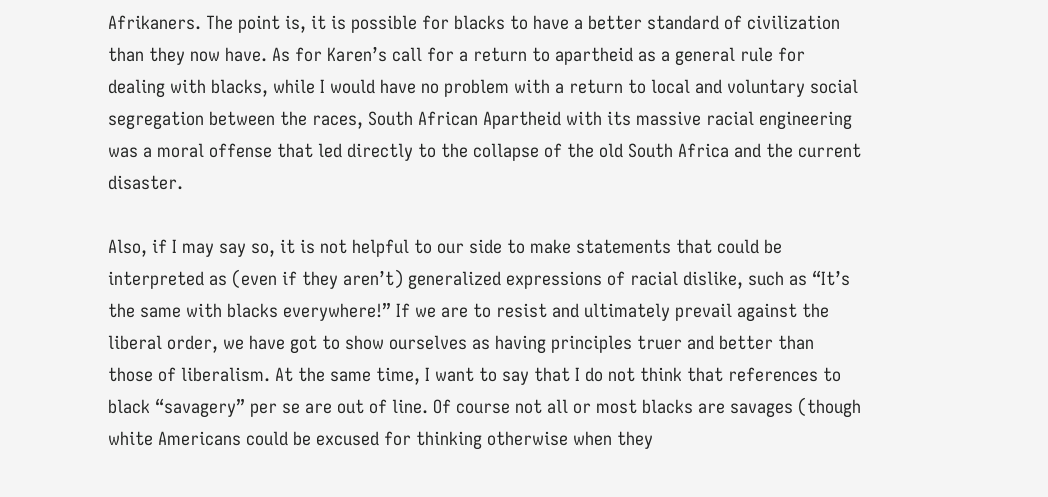Afrikaners. The point is, it is possible for blacks to have a better standard of civilization than they now have. As for Karen’s call for a return to apartheid as a general rule for dealing with blacks, while I would have no problem with a return to local and voluntary social segregation between the races, South African Apartheid with its massive racial engineering was a moral offense that led directly to the collapse of the old South Africa and the current disaster.

Also, if I may say so, it is not helpful to our side to make statements that could be interpreted as (even if they aren’t) generalized expressions of racial dislike, such as “It’s the same with blacks everywhere!” If we are to resist and ultimately prevail against the liberal order, we have got to show ourselves as having principles truer and better than those of liberalism. At the same time, I want to say that I do not think that references to black “savagery” per se are out of line. Of course not all or most blacks are savages (though white Americans could be excused for thinking otherwise when they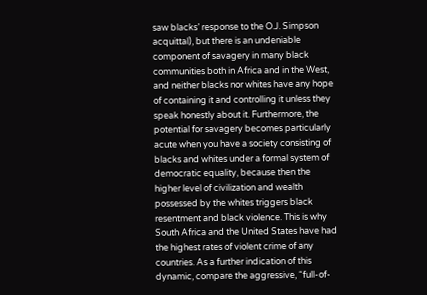saw blacks’ response to the O.J. Simpson acquittal), but there is an undeniable component of savagery in many black communities both in Africa and in the West, and neither blacks nor whites have any hope of containing it and controlling it unless they speak honestly about it. Furthermore, the potential for savagery becomes particularly acute when you have a society consisting of blacks and whites under a formal system of democratic equality, because then the higher level of civilization and wealth possessed by the whites triggers black resentment and black violence. This is why South Africa and the United States have had the highest rates of violent crime of any countries. As a further indication of this dynamic, compare the aggressive, “full-of-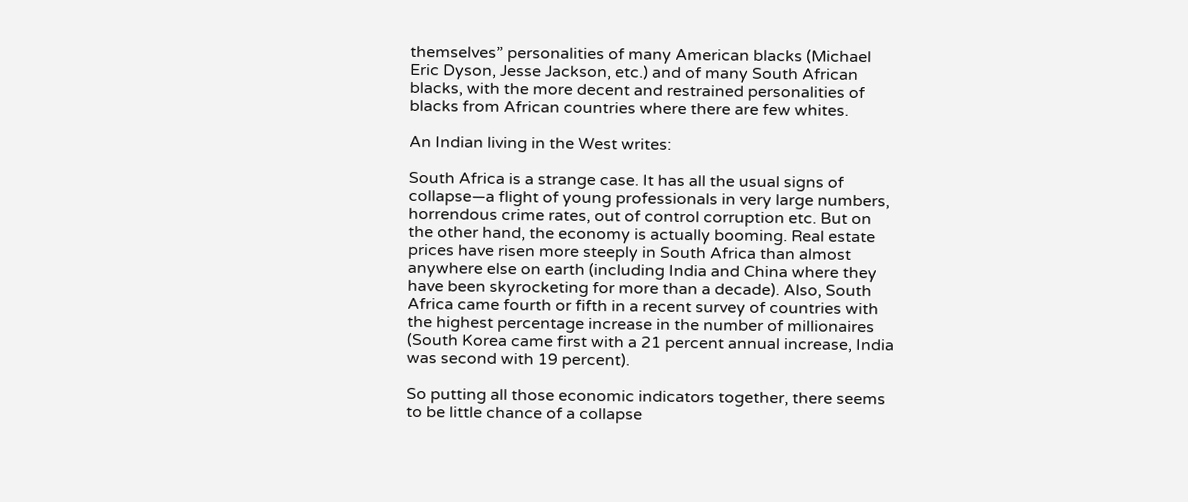themselves” personalities of many American blacks (Michael Eric Dyson, Jesse Jackson, etc.) and of many South African blacks, with the more decent and restrained personalities of blacks from African countries where there are few whites.

An Indian living in the West writes:

South Africa is a strange case. It has all the usual signs of collapse—a flight of young professionals in very large numbers, horrendous crime rates, out of control corruption etc. But on the other hand, the economy is actually booming. Real estate prices have risen more steeply in South Africa than almost anywhere else on earth (including India and China where they have been skyrocketing for more than a decade). Also, South Africa came fourth or fifth in a recent survey of countries with the highest percentage increase in the number of millionaires (South Korea came first with a 21 percent annual increase, India was second with 19 percent).

So putting all those economic indicators together, there seems to be little chance of a collapse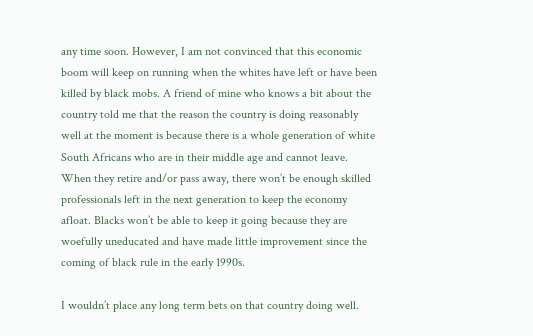any time soon. However, I am not convinced that this economic boom will keep on running when the whites have left or have been killed by black mobs. A friend of mine who knows a bit about the country told me that the reason the country is doing reasonably well at the moment is because there is a whole generation of white South Africans who are in their middle age and cannot leave. When they retire and/or pass away, there won’t be enough skilled professionals left in the next generation to keep the economy afloat. Blacks won’t be able to keep it going because they are woefully uneducated and have made little improvement since the coming of black rule in the early 1990s.

I wouldn’t place any long term bets on that country doing well.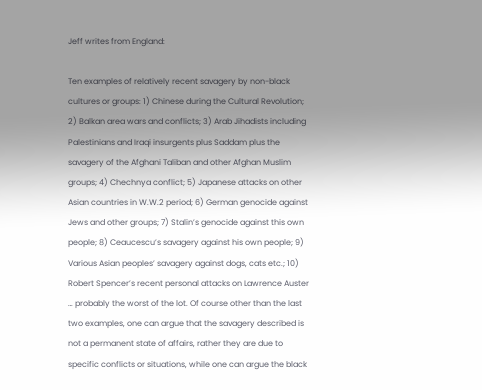Jeff writes from England:

Ten examples of relatively recent savagery by non-black cultures or groups: 1) Chinese during the Cultural Revolution; 2) Balkan area wars and conflicts; 3) Arab Jihadists including Palestinians and Iraqi insurgents plus Saddam plus the savagery of the Afghani Taliban and other Afghan Muslim groups; 4) Chechnya conflict; 5) Japanese attacks on other Asian countries in W.W.2 period; 6) German genocide against Jews and other groups; 7) Stalin’s genocide against this own people; 8) Ceaucescu’s savagery against his own people; 9) Various Asian peoples’ savagery against dogs, cats etc.; 10) Robert Spencer’s recent personal attacks on Lawrence Auster … probably the worst of the lot. Of course other than the last two examples, one can argue that the savagery described is not a permanent state of affairs, rather they are due to specific conflicts or situations, while one can argue the black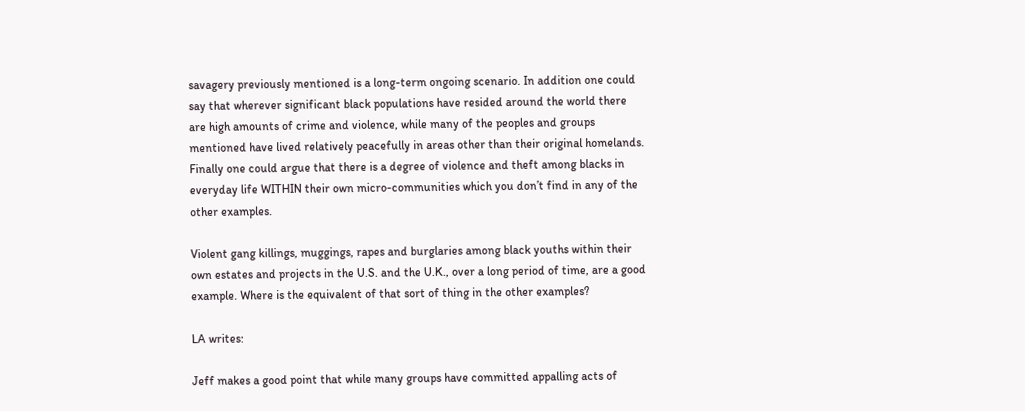savagery previously mentioned is a long-term ongoing scenario. In addition one could say that wherever significant black populations have resided around the world there are high amounts of crime and violence, while many of the peoples and groups mentioned have lived relatively peacefully in areas other than their original homelands. Finally one could argue that there is a degree of violence and theft among blacks in everyday life WITHIN their own micro-communities which you don’t find in any of the other examples.

Violent gang killings, muggings, rapes and burglaries among black youths within their own estates and projects in the U.S. and the U.K., over a long period of time, are a good example. Where is the equivalent of that sort of thing in the other examples?

LA writes:

Jeff makes a good point that while many groups have committed appalling acts of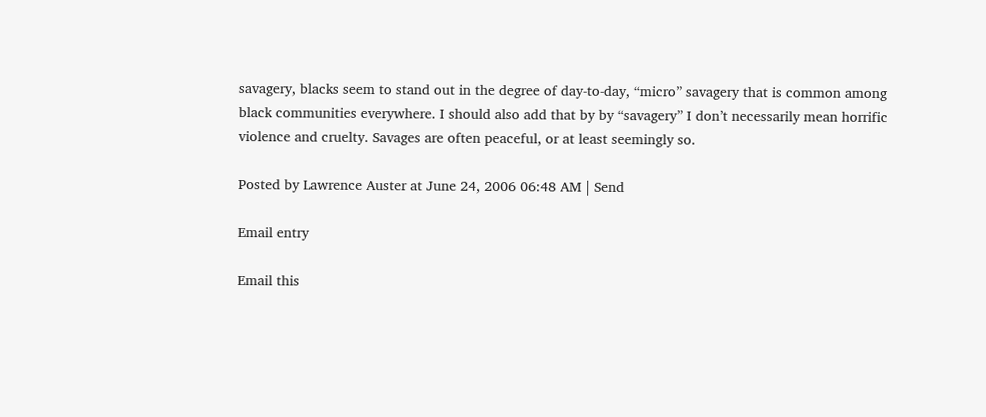savagery, blacks seem to stand out in the degree of day-to-day, “micro” savagery that is common among black communities everywhere. I should also add that by by “savagery” I don’t necessarily mean horrific violence and cruelty. Savages are often peaceful, or at least seemingly so.

Posted by Lawrence Auster at June 24, 2006 06:48 AM | Send

Email entry

Email this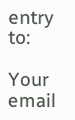entry to:

Your email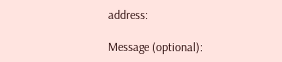address:

Message (optional):